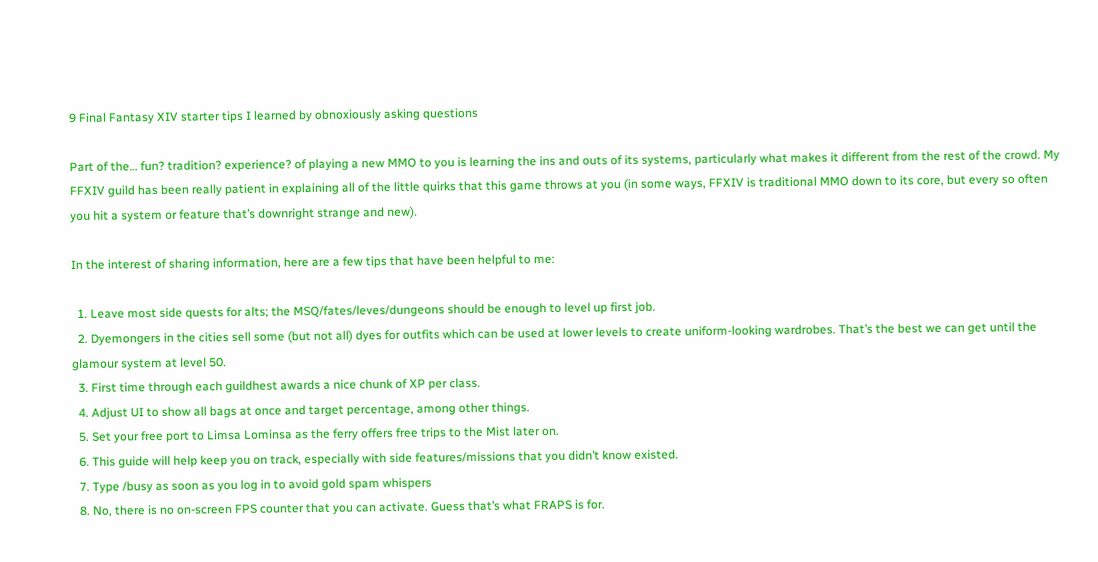9 Final Fantasy XIV starter tips I learned by obnoxiously asking questions

Part of the… fun? tradition? experience? of playing a new MMO to you is learning the ins and outs of its systems, particularly what makes it different from the rest of the crowd. My FFXIV guild has been really patient in explaining all of the little quirks that this game throws at you (in some ways, FFXIV is traditional MMO down to its core, but every so often you hit a system or feature that’s downright strange and new).

In the interest of sharing information, here are a few tips that have been helpful to me:

  1. Leave most side quests for alts; the MSQ/fates/leves/dungeons should be enough to level up first job.
  2. Dyemongers in the cities sell some (but not all) dyes for outfits which can be used at lower levels to create uniform-looking wardrobes. That’s the best we can get until the glamour system at level 50.
  3. First time through each guildhest awards a nice chunk of XP per class.
  4. Adjust UI to show all bags at once and target percentage, among other things.
  5. Set your free port to Limsa Lominsa as the ferry offers free trips to the Mist later on.
  6. This guide will help keep you on track, especially with side features/missions that you didn’t know existed.
  7. Type /busy as soon as you log in to avoid gold spam whispers
  8. No, there is no on-screen FPS counter that you can activate. Guess that’s what FRAPS is for.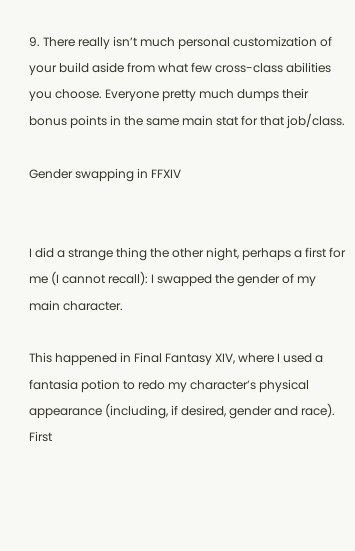9. There really isn’t much personal customization of your build aside from what few cross-class abilities you choose. Everyone pretty much dumps their bonus points in the same main stat for that job/class.

Gender swapping in FFXIV


I did a strange thing the other night, perhaps a first for me (I cannot recall): I swapped the gender of my main character.

This happened in Final Fantasy XIV, where I used a fantasia potion to redo my character’s physical appearance (including, if desired, gender and race). First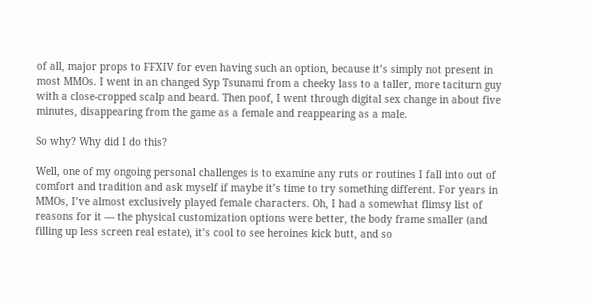of all, major props to FFXIV for even having such an option, because it’s simply not present in most MMOs. I went in an changed Syp Tsunami from a cheeky lass to a taller, more taciturn guy with a close-cropped scalp and beard. Then poof, I went through digital sex change in about five minutes, disappearing from the game as a female and reappearing as a male.

So why? Why did I do this?

Well, one of my ongoing personal challenges is to examine any ruts or routines I fall into out of comfort and tradition and ask myself if maybe it’s time to try something different. For years in MMOs, I’ve almost exclusively played female characters. Oh, I had a somewhat flimsy list of reasons for it — the physical customization options were better, the body frame smaller (and filling up less screen real estate), it’s cool to see heroines kick butt, and so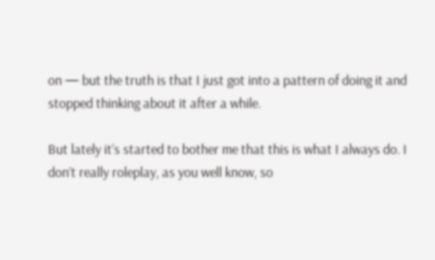on — but the truth is that I just got into a pattern of doing it and stopped thinking about it after a while.

But lately it’s started to bother me that this is what I always do. I don’t really roleplay, as you well know, so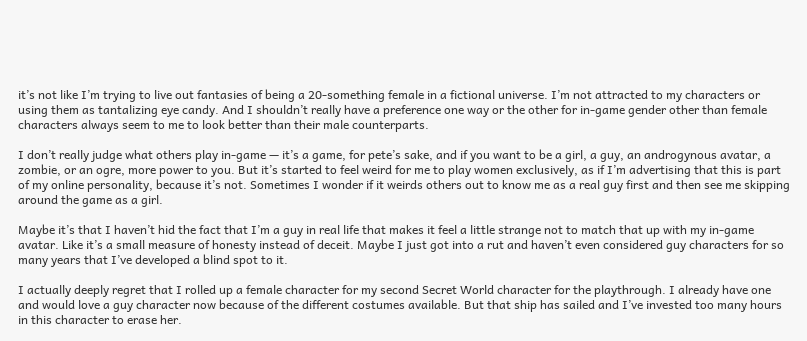it’s not like I’m trying to live out fantasies of being a 20-something female in a fictional universe. I’m not attracted to my characters or using them as tantalizing eye candy. And I shouldn’t really have a preference one way or the other for in-game gender other than female characters always seem to me to look better than their male counterparts.

I don’t really judge what others play in-game — it’s a game, for pete’s sake, and if you want to be a girl, a guy, an androgynous avatar, a zombie, or an ogre, more power to you. But it’s started to feel weird for me to play women exclusively, as if I’m advertising that this is part of my online personality, because it’s not. Sometimes I wonder if it weirds others out to know me as a real guy first and then see me skipping around the game as a girl.

Maybe it’s that I haven’t hid the fact that I’m a guy in real life that makes it feel a little strange not to match that up with my in-game avatar. Like it’s a small measure of honesty instead of deceit. Maybe I just got into a rut and haven’t even considered guy characters for so many years that I’ve developed a blind spot to it.

I actually deeply regret that I rolled up a female character for my second Secret World character for the playthrough. I already have one and would love a guy character now because of the different costumes available. But that ship has sailed and I’ve invested too many hours in this character to erase her.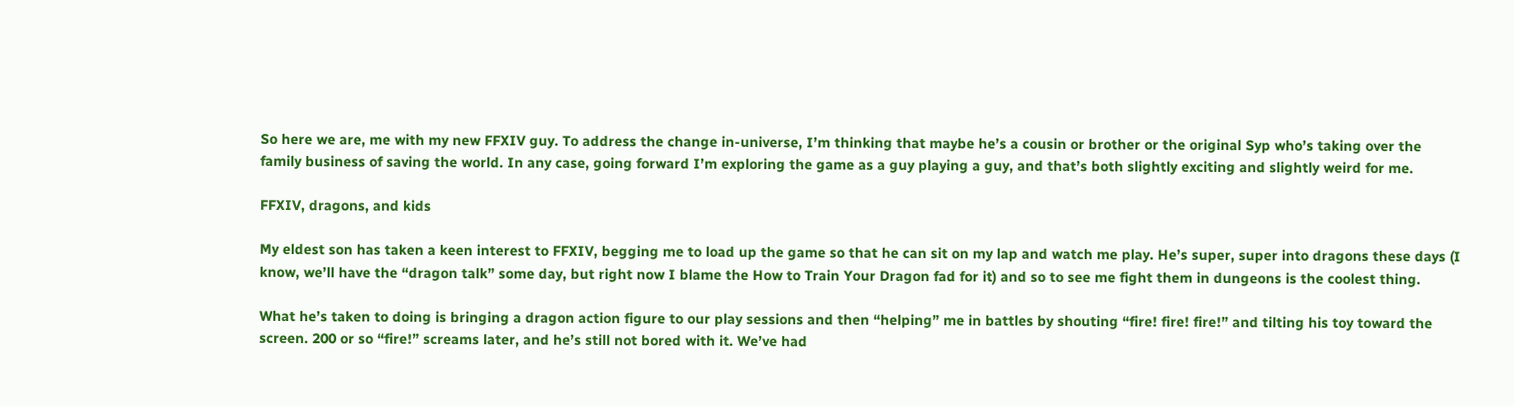So here we are, me with my new FFXIV guy. To address the change in-universe, I’m thinking that maybe he’s a cousin or brother or the original Syp who’s taking over the family business of saving the world. In any case, going forward I’m exploring the game as a guy playing a guy, and that’s both slightly exciting and slightly weird for me.

FFXIV, dragons, and kids

My eldest son has taken a keen interest to FFXIV, begging me to load up the game so that he can sit on my lap and watch me play. He’s super, super into dragons these days (I know, we’ll have the “dragon talk” some day, but right now I blame the How to Train Your Dragon fad for it) and so to see me fight them in dungeons is the coolest thing.

What he’s taken to doing is bringing a dragon action figure to our play sessions and then “helping” me in battles by shouting “fire! fire! fire!” and tilting his toy toward the screen. 200 or so “fire!” screams later, and he’s still not bored with it. We’ve had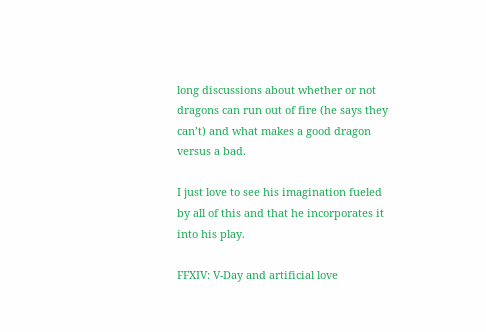long discussions about whether or not dragons can run out of fire (he says they can’t) and what makes a good dragon versus a bad.

I just love to see his imagination fueled by all of this and that he incorporates it into his play.

FFXIV: V-Day and artificial love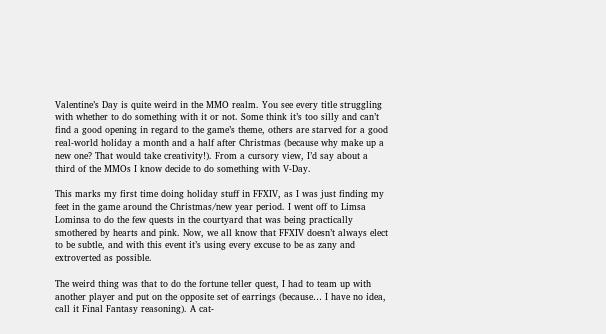Valentine’s Day is quite weird in the MMO realm. You see every title struggling with whether to do something with it or not. Some think it’s too silly and can’t find a good opening in regard to the game’s theme, others are starved for a good real-world holiday a month and a half after Christmas (because why make up a new one? That would take creativity!). From a cursory view, I’d say about a third of the MMOs I know decide to do something with V-Day.

This marks my first time doing holiday stuff in FFXIV, as I was just finding my feet in the game around the Christmas/new year period. I went off to Limsa Lominsa to do the few quests in the courtyard that was being practically smothered by hearts and pink. Now, we all know that FFXIV doesn’t always elect to be subtle, and with this event it’s using every excuse to be as zany and extroverted as possible.

The weird thing was that to do the fortune teller quest, I had to team up with another player and put on the opposite set of earrings (because… I have no idea, call it Final Fantasy reasoning). A cat-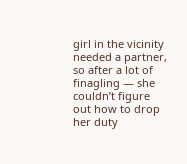girl in the vicinity needed a partner, so after a lot of finagling — she couldn’t figure out how to drop her duty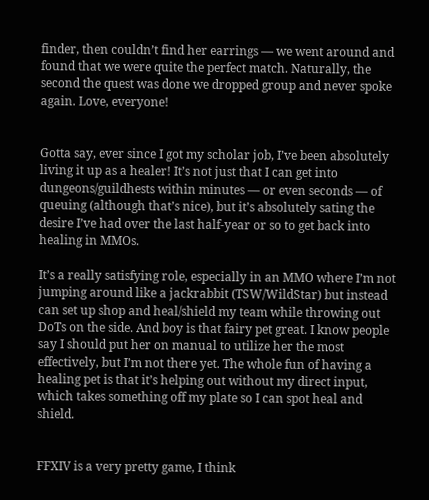finder, then couldn’t find her earrings — we went around and found that we were quite the perfect match. Naturally, the second the quest was done we dropped group and never spoke again. Love, everyone!


Gotta say, ever since I got my scholar job, I’ve been absolutely living it up as a healer! It’s not just that I can get into dungeons/guildhests within minutes — or even seconds — of queuing (although that’s nice), but it’s absolutely sating the desire I’ve had over the last half-year or so to get back into healing in MMOs.

It’s a really satisfying role, especially in an MMO where I’m not jumping around like a jackrabbit (TSW/WildStar) but instead can set up shop and heal/shield my team while throwing out DoTs on the side. And boy is that fairy pet great. I know people say I should put her on manual to utilize her the most effectively, but I’m not there yet. The whole fun of having a healing pet is that it’s helping out without my direct input, which takes something off my plate so I can spot heal and shield.


FFXIV is a very pretty game, I think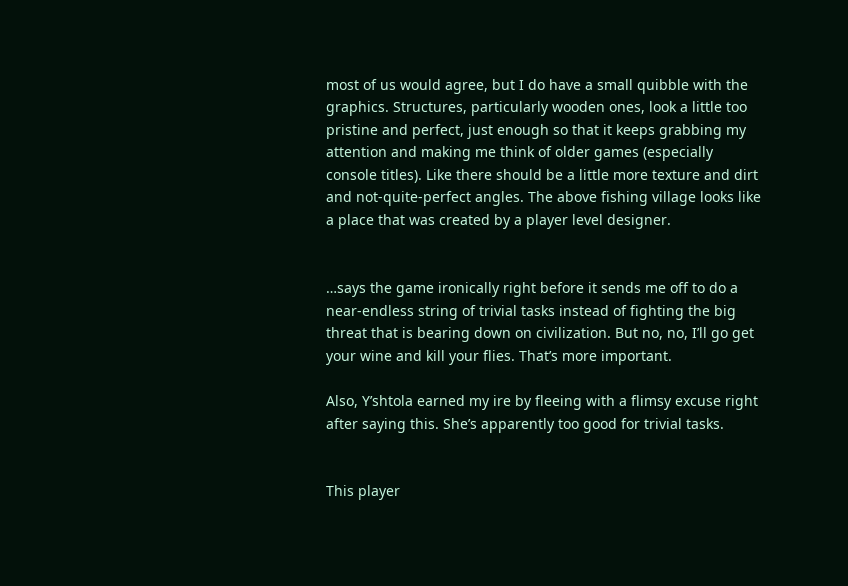most of us would agree, but I do have a small quibble with the graphics. Structures, particularly wooden ones, look a little too pristine and perfect, just enough so that it keeps grabbing my attention and making me think of older games (especially console titles). Like there should be a little more texture and dirt and not-quite-perfect angles. The above fishing village looks like a place that was created by a player level designer.


…says the game ironically right before it sends me off to do a near-endless string of trivial tasks instead of fighting the big threat that is bearing down on civilization. But no, no, I’ll go get your wine and kill your flies. That’s more important.

Also, Y’shtola earned my ire by fleeing with a flimsy excuse right after saying this. She’s apparently too good for trivial tasks.


This player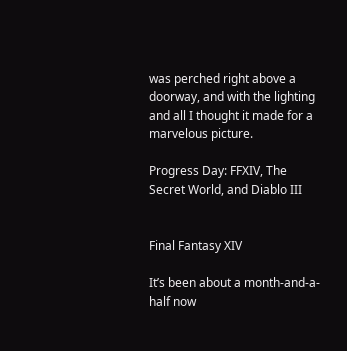was perched right above a doorway, and with the lighting and all I thought it made for a marvelous picture.

Progress Day: FFXIV, The Secret World, and Diablo III


Final Fantasy XIV

It’s been about a month-and-a-half now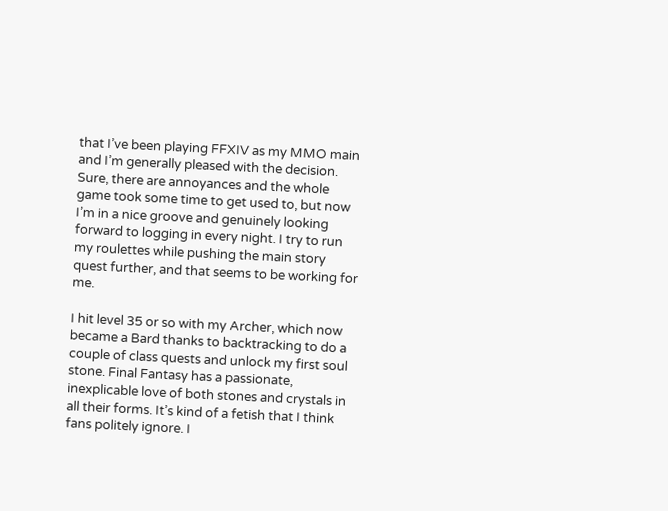that I’ve been playing FFXIV as my MMO main and I’m generally pleased with the decision. Sure, there are annoyances and the whole game took some time to get used to, but now I’m in a nice groove and genuinely looking forward to logging in every night. I try to run my roulettes while pushing the main story quest further, and that seems to be working for me.

I hit level 35 or so with my Archer, which now became a Bard thanks to backtracking to do a couple of class quests and unlock my first soul stone. Final Fantasy has a passionate, inexplicable love of both stones and crystals in all their forms. It’s kind of a fetish that I think fans politely ignore. I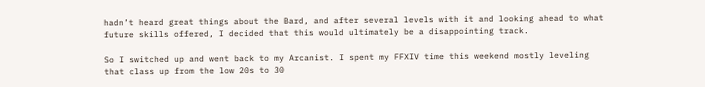hadn’t heard great things about the Bard, and after several levels with it and looking ahead to what future skills offered, I decided that this would ultimately be a disappointing track.

So I switched up and went back to my Arcanist. I spent my FFXIV time this weekend mostly leveling that class up from the low 20s to 30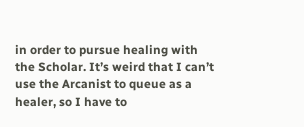in order to pursue healing with the Scholar. It’s weird that I can’t use the Arcanist to queue as a healer, so I have to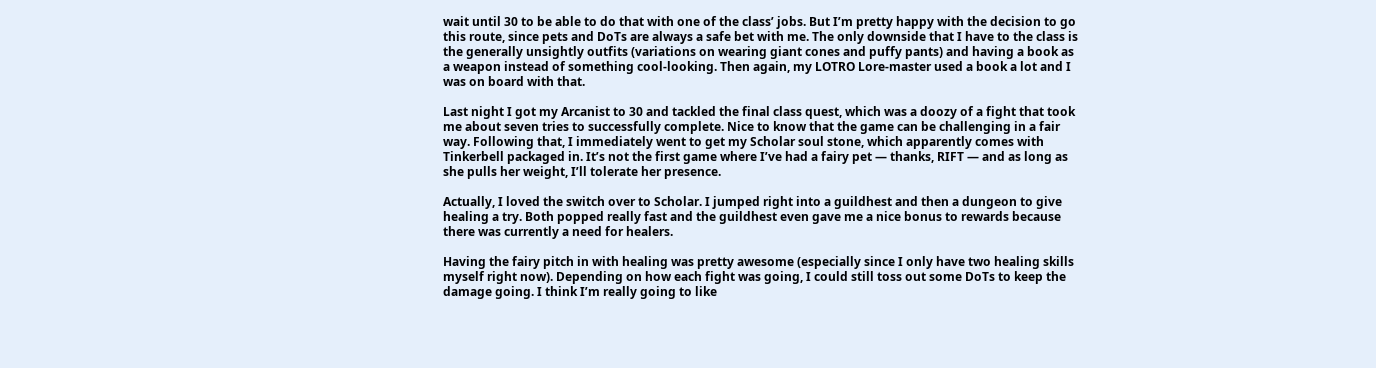wait until 30 to be able to do that with one of the class’ jobs. But I’m pretty happy with the decision to go this route, since pets and DoTs are always a safe bet with me. The only downside that I have to the class is the generally unsightly outfits (variations on wearing giant cones and puffy pants) and having a book as a weapon instead of something cool-looking. Then again, my LOTRO Lore-master used a book a lot and I was on board with that.

Last night I got my Arcanist to 30 and tackled the final class quest, which was a doozy of a fight that took me about seven tries to successfully complete. Nice to know that the game can be challenging in a fair way. Following that, I immediately went to get my Scholar soul stone, which apparently comes with Tinkerbell packaged in. It’s not the first game where I’ve had a fairy pet — thanks, RIFT — and as long as she pulls her weight, I’ll tolerate her presence.

Actually, I loved the switch over to Scholar. I jumped right into a guildhest and then a dungeon to give healing a try. Both popped really fast and the guildhest even gave me a nice bonus to rewards because there was currently a need for healers.

Having the fairy pitch in with healing was pretty awesome (especially since I only have two healing skills myself right now). Depending on how each fight was going, I could still toss out some DoTs to keep the damage going. I think I’m really going to like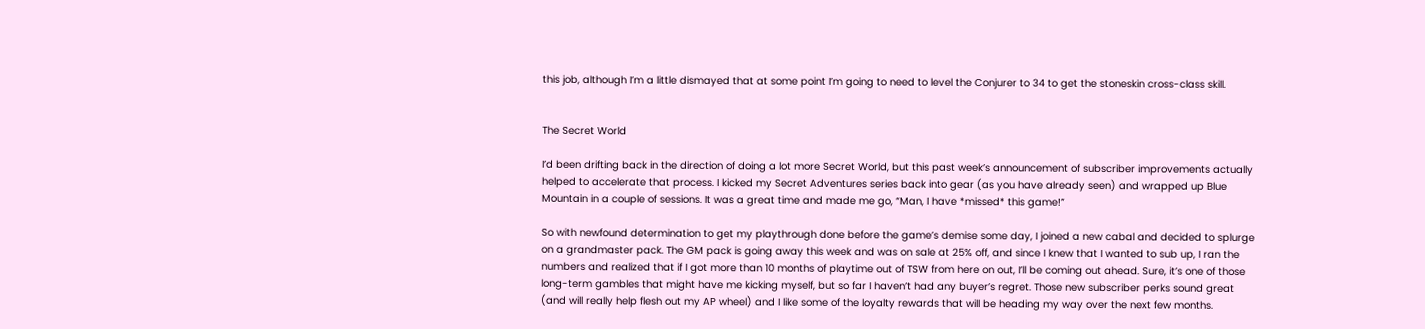this job, although I’m a little dismayed that at some point I’m going to need to level the Conjurer to 34 to get the stoneskin cross-class skill.


The Secret World

I’d been drifting back in the direction of doing a lot more Secret World, but this past week’s announcement of subscriber improvements actually helped to accelerate that process. I kicked my Secret Adventures series back into gear (as you have already seen) and wrapped up Blue Mountain in a couple of sessions. It was a great time and made me go, “Man, I have *missed* this game!”

So with newfound determination to get my playthrough done before the game’s demise some day, I joined a new cabal and decided to splurge on a grandmaster pack. The GM pack is going away this week and was on sale at 25% off, and since I knew that I wanted to sub up, I ran the numbers and realized that if I got more than 10 months of playtime out of TSW from here on out, I’ll be coming out ahead. Sure, it’s one of those long-term gambles that might have me kicking myself, but so far I haven’t had any buyer’s regret. Those new subscriber perks sound great (and will really help flesh out my AP wheel) and I like some of the loyalty rewards that will be heading my way over the next few months.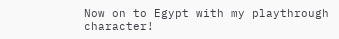Now on to Egypt with my playthrough character!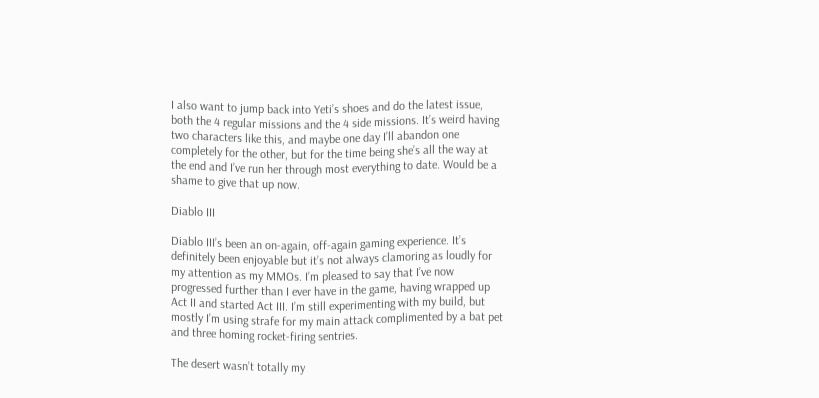I also want to jump back into Yeti’s shoes and do the latest issue, both the 4 regular missions and the 4 side missions. It’s weird having two characters like this, and maybe one day I’ll abandon one completely for the other, but for the time being she’s all the way at the end and I’ve run her through most everything to date. Would be a shame to give that up now.

Diablo III

Diablo III’s been an on-again, off-again gaming experience. It’s definitely been enjoyable but it’s not always clamoring as loudly for my attention as my MMOs. I’m pleased to say that I’ve now progressed further than I ever have in the game, having wrapped up Act II and started Act III. I’m still experimenting with my build, but mostly I’m using strafe for my main attack complimented by a bat pet and three homing rocket-firing sentries.

The desert wasn’t totally my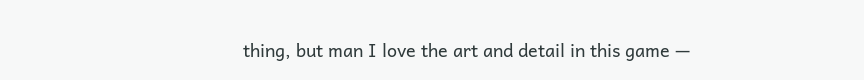thing, but man I love the art and detail in this game —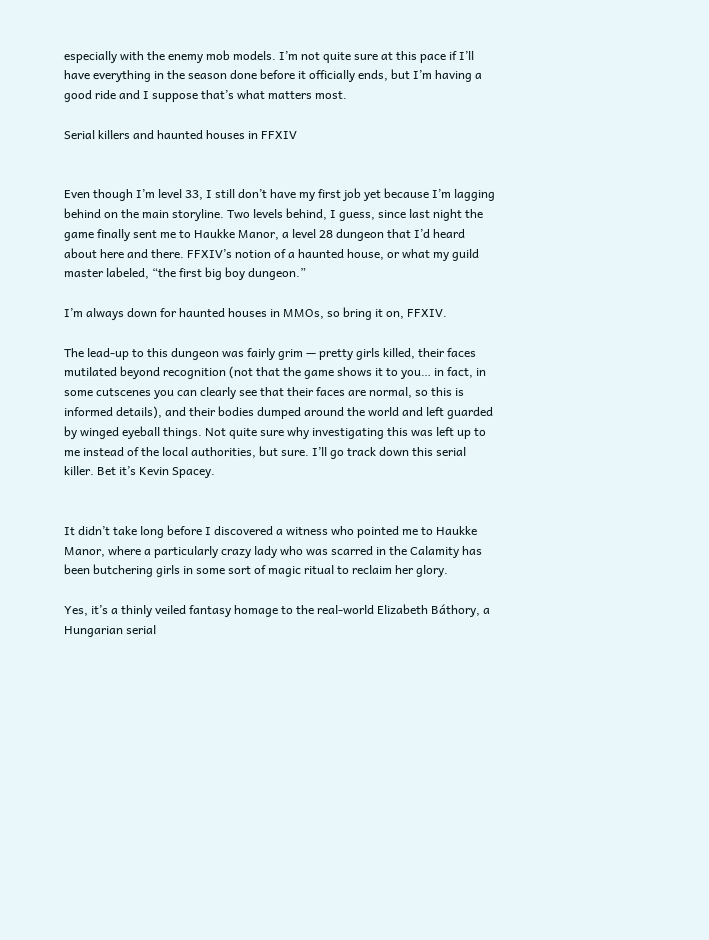especially with the enemy mob models. I’m not quite sure at this pace if I’ll have everything in the season done before it officially ends, but I’m having a good ride and I suppose that’s what matters most.

Serial killers and haunted houses in FFXIV


Even though I’m level 33, I still don’t have my first job yet because I’m lagging behind on the main storyline. Two levels behind, I guess, since last night the game finally sent me to Haukke Manor, a level 28 dungeon that I’d heard about here and there. FFXIV’s notion of a haunted house, or what my guild master labeled, “the first big boy dungeon.”

I’m always down for haunted houses in MMOs, so bring it on, FFXIV.

The lead-up to this dungeon was fairly grim — pretty girls killed, their faces mutilated beyond recognition (not that the game shows it to you… in fact, in some cutscenes you can clearly see that their faces are normal, so this is informed details), and their bodies dumped around the world and left guarded by winged eyeball things. Not quite sure why investigating this was left up to me instead of the local authorities, but sure. I’ll go track down this serial killer. Bet it’s Kevin Spacey.


It didn’t take long before I discovered a witness who pointed me to Haukke Manor, where a particularly crazy lady who was scarred in the Calamity has been butchering girls in some sort of magic ritual to reclaim her glory.

Yes, it’s a thinly veiled fantasy homage to the real-world Elizabeth Báthory, a Hungarian serial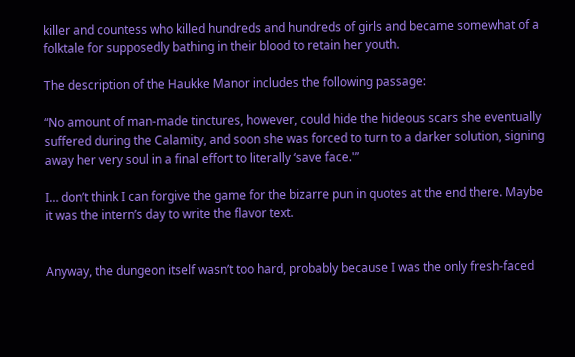killer and countess who killed hundreds and hundreds of girls and became somewhat of a folktale for supposedly bathing in their blood to retain her youth.

The description of the Haukke Manor includes the following passage:

“No amount of man-made tinctures, however, could hide the hideous scars she eventually suffered during the Calamity, and soon she was forced to turn to a darker solution, signing away her very soul in a final effort to literally ‘save face.'”

I… don’t think I can forgive the game for the bizarre pun in quotes at the end there. Maybe it was the intern’s day to write the flavor text.


Anyway, the dungeon itself wasn’t too hard, probably because I was the only fresh-faced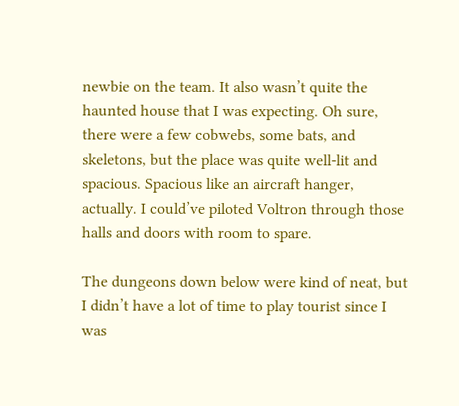newbie on the team. It also wasn’t quite the haunted house that I was expecting. Oh sure, there were a few cobwebs, some bats, and skeletons, but the place was quite well-lit and spacious. Spacious like an aircraft hanger, actually. I could’ve piloted Voltron through those halls and doors with room to spare.

The dungeons down below were kind of neat, but I didn’t have a lot of time to play tourist since I was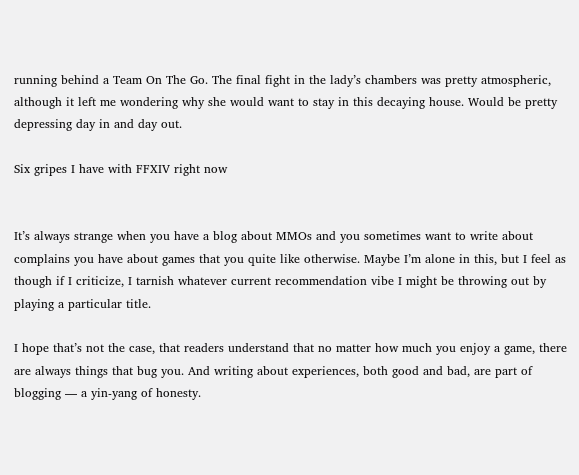running behind a Team On The Go. The final fight in the lady’s chambers was pretty atmospheric, although it left me wondering why she would want to stay in this decaying house. Would be pretty depressing day in and day out.

Six gripes I have with FFXIV right now


It’s always strange when you have a blog about MMOs and you sometimes want to write about complains you have about games that you quite like otherwise. Maybe I’m alone in this, but I feel as though if I criticize, I tarnish whatever current recommendation vibe I might be throwing out by playing a particular title.

I hope that’s not the case, that readers understand that no matter how much you enjoy a game, there are always things that bug you. And writing about experiences, both good and bad, are part of blogging — a yin-yang of honesty.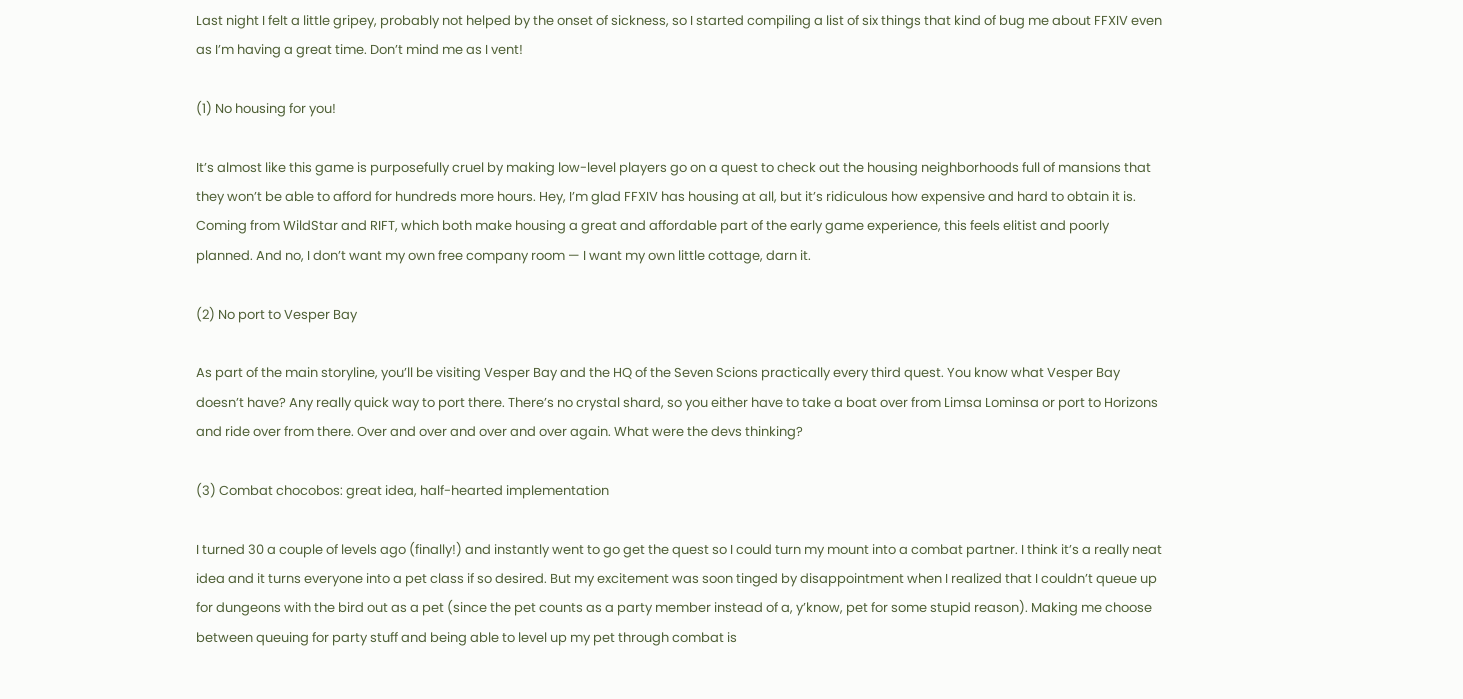Last night I felt a little gripey, probably not helped by the onset of sickness, so I started compiling a list of six things that kind of bug me about FFXIV even as I’m having a great time. Don’t mind me as I vent!

(1) No housing for you!

It’s almost like this game is purposefully cruel by making low-level players go on a quest to check out the housing neighborhoods full of mansions that they won’t be able to afford for hundreds more hours. Hey, I’m glad FFXIV has housing at all, but it’s ridiculous how expensive and hard to obtain it is. Coming from WildStar and RIFT, which both make housing a great and affordable part of the early game experience, this feels elitist and poorly planned. And no, I don’t want my own free company room — I want my own little cottage, darn it.

(2) No port to Vesper Bay

As part of the main storyline, you’ll be visiting Vesper Bay and the HQ of the Seven Scions practically every third quest. You know what Vesper Bay doesn’t have? Any really quick way to port there. There’s no crystal shard, so you either have to take a boat over from Limsa Lominsa or port to Horizons and ride over from there. Over and over and over and over again. What were the devs thinking?

(3) Combat chocobos: great idea, half-hearted implementation

I turned 30 a couple of levels ago (finally!) and instantly went to go get the quest so I could turn my mount into a combat partner. I think it’s a really neat idea and it turns everyone into a pet class if so desired. But my excitement was soon tinged by disappointment when I realized that I couldn’t queue up for dungeons with the bird out as a pet (since the pet counts as a party member instead of a, y’know, pet for some stupid reason). Making me choose between queuing for party stuff and being able to level up my pet through combat is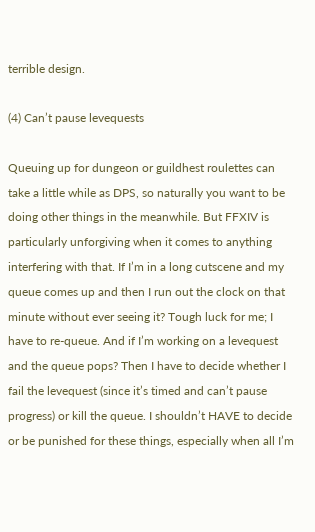terrible design.

(4) Can’t pause levequests

Queuing up for dungeon or guildhest roulettes can take a little while as DPS, so naturally you want to be doing other things in the meanwhile. But FFXIV is particularly unforgiving when it comes to anything interfering with that. If I’m in a long cutscene and my queue comes up and then I run out the clock on that minute without ever seeing it? Tough luck for me; I have to re-queue. And if I’m working on a levequest and the queue pops? Then I have to decide whether I fail the levequest (since it’s timed and can’t pause progress) or kill the queue. I shouldn’t HAVE to decide or be punished for these things, especially when all I’m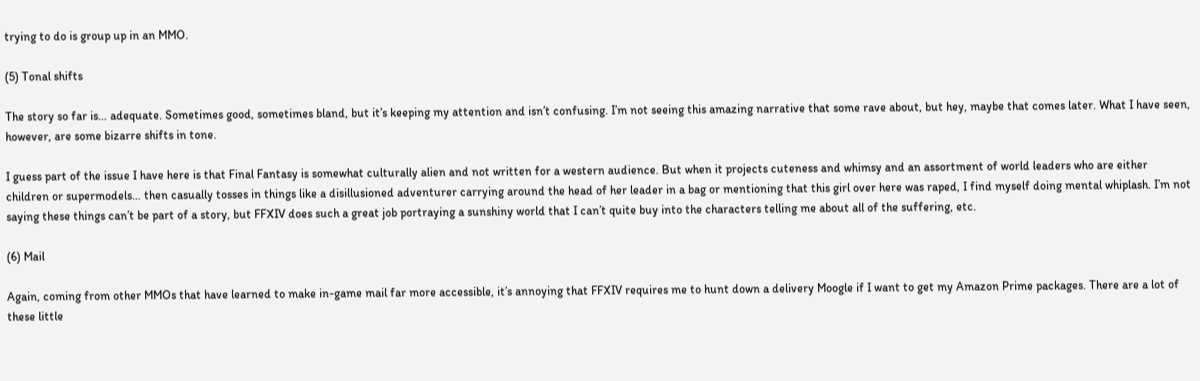trying to do is group up in an MMO.

(5) Tonal shifts

The story so far is… adequate. Sometimes good, sometimes bland, but it’s keeping my attention and isn’t confusing. I’m not seeing this amazing narrative that some rave about, but hey, maybe that comes later. What I have seen, however, are some bizarre shifts in tone.

I guess part of the issue I have here is that Final Fantasy is somewhat culturally alien and not written for a western audience. But when it projects cuteness and whimsy and an assortment of world leaders who are either children or supermodels… then casually tosses in things like a disillusioned adventurer carrying around the head of her leader in a bag or mentioning that this girl over here was raped, I find myself doing mental whiplash. I’m not saying these things can’t be part of a story, but FFXIV does such a great job portraying a sunshiny world that I can’t quite buy into the characters telling me about all of the suffering, etc.

(6) Mail

Again, coming from other MMOs that have learned to make in-game mail far more accessible, it’s annoying that FFXIV requires me to hunt down a delivery Moogle if I want to get my Amazon Prime packages. There are a lot of these little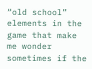“old school” elements in the game that make me wonder sometimes if the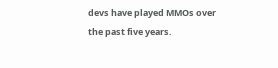devs have played MMOs over the past five years.